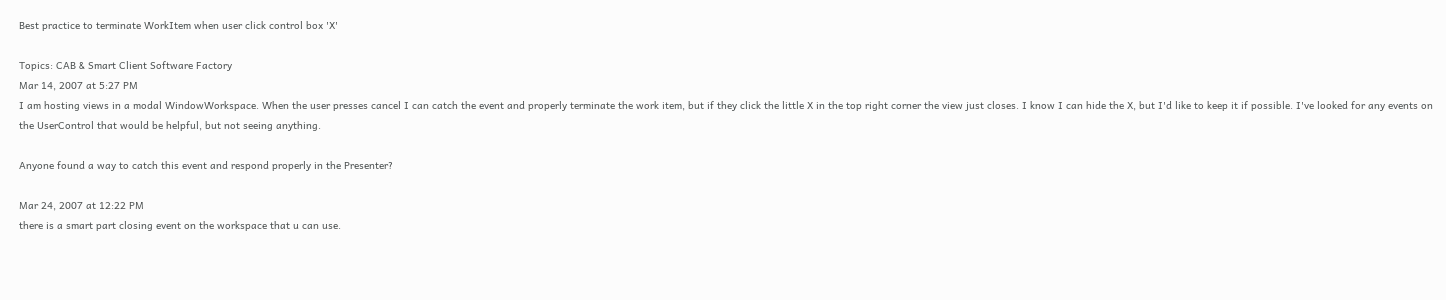Best practice to terminate WorkItem when user click control box 'X'

Topics: CAB & Smart Client Software Factory
Mar 14, 2007 at 5:27 PM
I am hosting views in a modal WindowWorkspace. When the user presses cancel I can catch the event and properly terminate the work item, but if they click the little X in the top right corner the view just closes. I know I can hide the X, but I'd like to keep it if possible. I've looked for any events on the UserControl that would be helpful, but not seeing anything.

Anyone found a way to catch this event and respond properly in the Presenter?

Mar 24, 2007 at 12:22 PM
there is a smart part closing event on the workspace that u can use.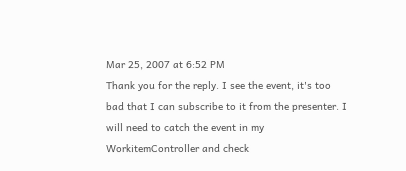Mar 25, 2007 at 6:52 PM
Thank you for the reply. I see the event, it's too bad that I can subscribe to it from the presenter. I will need to catch the event in my WorkitemController and check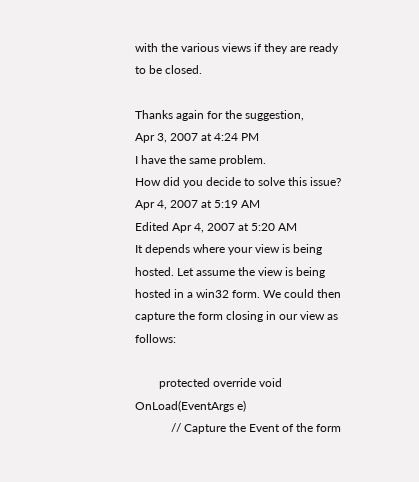with the various views if they are ready to be closed.

Thanks again for the suggestion,
Apr 3, 2007 at 4:24 PM
I have the same problem.
How did you decide to solve this issue?
Apr 4, 2007 at 5:19 AM
Edited Apr 4, 2007 at 5:20 AM
It depends where your view is being hosted. Let assume the view is being hosted in a win32 form. We could then capture the form closing in our view as follows:

        protected override void OnLoad(EventArgs e)
            // Capture the Event of the form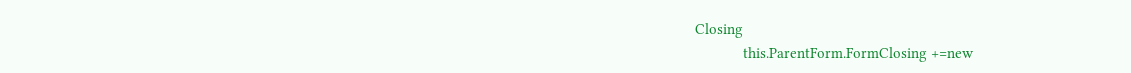Closing
            this.ParentForm.FormClosing +=new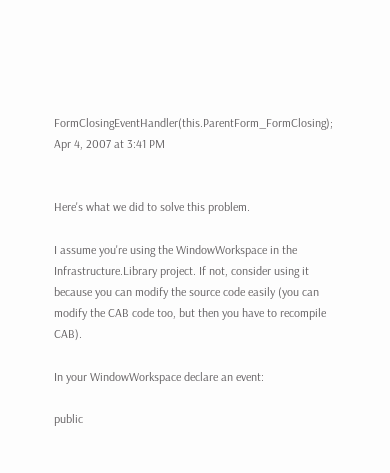FormClosingEventHandler(this.ParentForm_FormClosing);
Apr 4, 2007 at 3:41 PM


Here's what we did to solve this problem.

I assume you're using the WindowWorkspace in the Infrastructure.Library project. If not, consider using it because you can modify the source code easily (you can modify the CAB code too, but then you have to recompile CAB).

In your WindowWorkspace declare an event:

public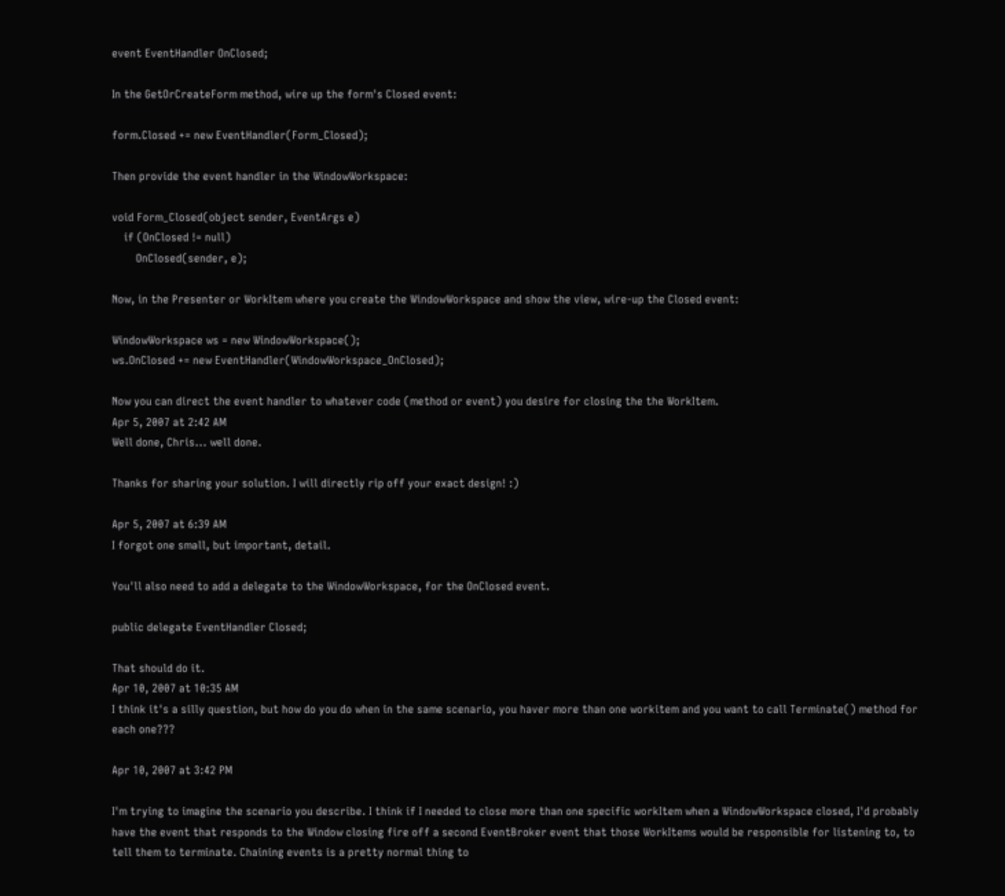event EventHandler OnClosed;

In the GetOrCreateForm method, wire up the form's Closed event:

form.Closed += new EventHandler(Form_Closed);

Then provide the event handler in the WindowWorkspace:

void Form_Closed(object sender, EventArgs e)
    if (OnClosed != null)
        OnClosed(sender, e);

Now, in the Presenter or WorkItem where you create the WindowWorkspace and show the view, wire-up the Closed event:

WindowWorkspace ws = new WindowWorkspace();
ws.OnClosed += new EventHandler(WindowWorkspace_OnClosed);

Now you can direct the event handler to whatever code (method or event) you desire for closing the the WorkItem.
Apr 5, 2007 at 2:42 AM
Well done, Chris... well done.

Thanks for sharing your solution. I will directly rip off your exact design! :)

Apr 5, 2007 at 6:39 AM
I forgot one small, but important, detail.

You'll also need to add a delegate to the WindowWorkspace, for the OnClosed event.

public delegate EventHandler Closed;

That should do it.
Apr 10, 2007 at 10:35 AM
I think it's a silly question, but how do you do when in the same scenario, you haver more than one workitem and you want to call Terminate() method for each one???

Apr 10, 2007 at 3:42 PM

I'm trying to imagine the scenario you describe. I think if I needed to close more than one specific workItem when a WindowWorkspace closed, I'd probably have the event that responds to the Window closing fire off a second EventBroker event that those WorkItems would be responsible for listening to, to tell them to terminate. Chaining events is a pretty normal thing to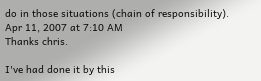do in those situations (chain of responsibility).
Apr 11, 2007 at 7:10 AM
Thanks chris.

I've had done it by this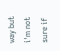way but i'm not sure if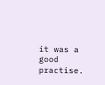it was a good practise.